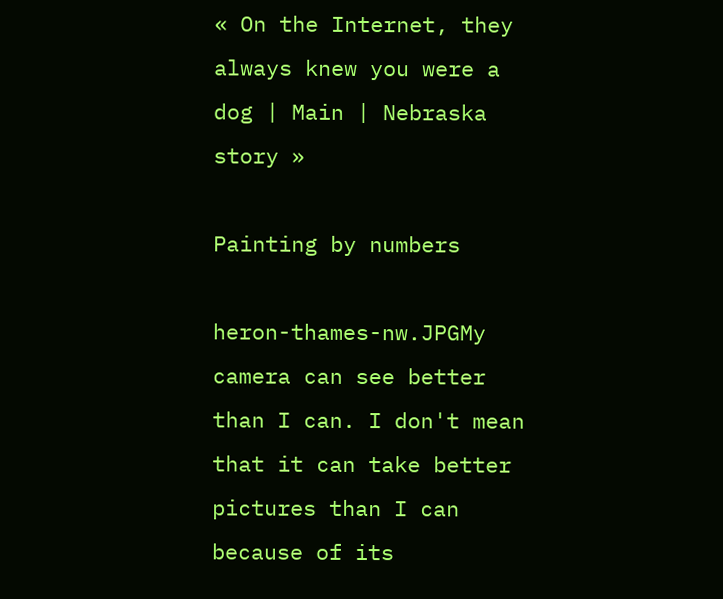« On the Internet, they always knew you were a dog | Main | Nebraska story »

Painting by numbers

heron-thames-nw.JPGMy camera can see better than I can. I don't mean that it can take better pictures than I can because of its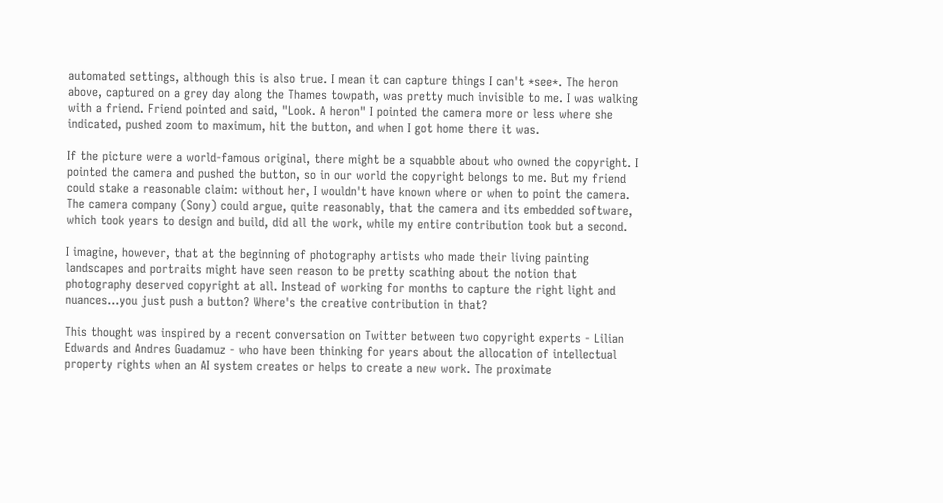automated settings, although this is also true. I mean it can capture things I can't *see*. The heron above, captured on a grey day along the Thames towpath, was pretty much invisible to me. I was walking with a friend. Friend pointed and said, "Look. A heron" I pointed the camera more or less where she indicated, pushed zoom to maximum, hit the button, and when I got home there it was.

If the picture were a world-famous original, there might be a squabble about who owned the copyright. I pointed the camera and pushed the button, so in our world the copyright belongs to me. But my friend could stake a reasonable claim: without her, I wouldn't have known where or when to point the camera. The camera company (Sony) could argue, quite reasonably, that the camera and its embedded software, which took years to design and build, did all the work, while my entire contribution took but a second.

I imagine, however, that at the beginning of photography artists who made their living painting landscapes and portraits might have seen reason to be pretty scathing about the notion that photography deserved copyright at all. Instead of working for months to capture the right light and nuances...you just push a button? Where's the creative contribution in that?

This thought was inspired by a recent conversation on Twitter between two copyright experts - Lilian Edwards and Andres Guadamuz - who have been thinking for years about the allocation of intellectual property rights when an AI system creates or helps to create a new work. The proximate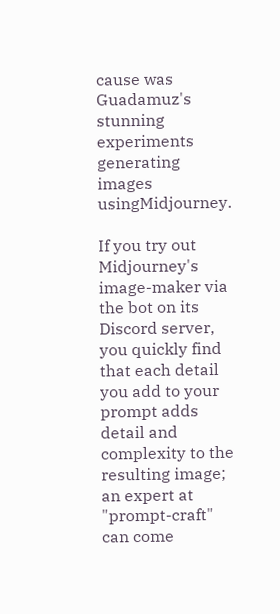cause was Guadamuz's stunning experiments generating images usingMidjourney.

If you try out Midjourney's image-maker via the bot on its Discord server, you quickly find that each detail you add to your prompt adds detail and complexity to the resulting image; an expert at "prompt-craft" can come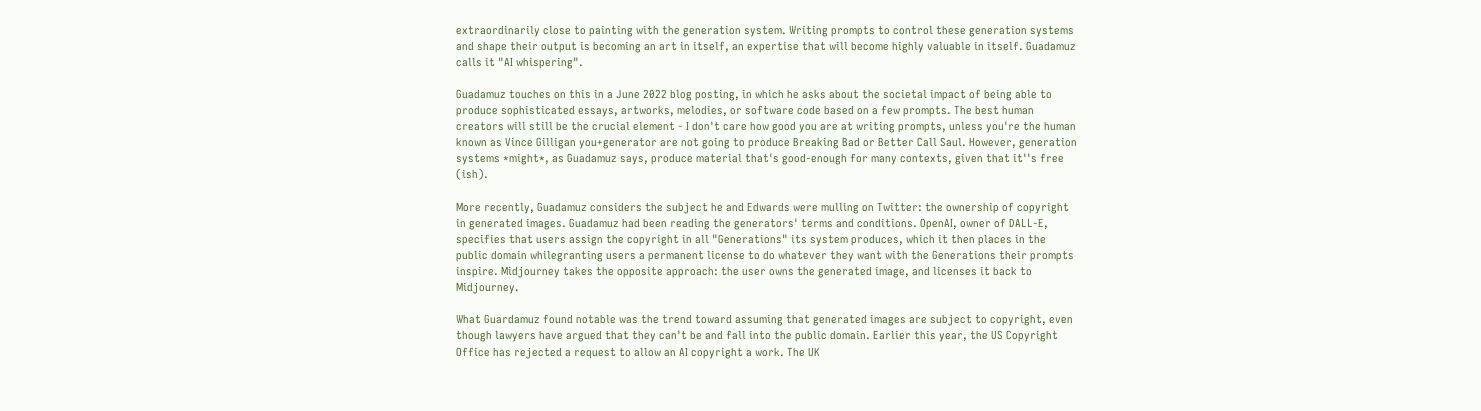extraordinarily close to painting with the generation system. Writing prompts to control these generation systems and shape their output is becoming an art in itself, an expertise that will become highly valuable in itself. Guadamuz calls it "AI whispering".

Guadamuz touches on this in a June 2022 blog posting, in which he asks about the societal impact of being able to produce sophisticated essays, artworks, melodies, or software code based on a few prompts. The best human creators will still be the crucial element - I don't care how good you are at writing prompts, unless you're the human known as Vince Gilligan you+generator are not going to produce Breaking Bad or Better Call Saul. However, generation systems *might*, as Guadamuz says, produce material that's good-enough for many contexts, given that it''s free (ish).

More recently, Guadamuz considers the subject he and Edwards were mulling on Twitter: the ownership of copyright in generated images. Guadamuz had been reading the generators' terms and conditions. OpenAI, owner of DALL-E, specifies that users assign the copyright in all "Generations" its system produces, which it then places in the public domain whilegranting users a permanent license to do whatever they want with the Generations their prompts inspire. Midjourney takes the opposite approach: the user owns the generated image, and licenses it back to Midjourney.

What Guardamuz found notable was the trend toward assuming that generated images are subject to copyright, even though lawyers have argued that they can't be and fall into the public domain. Earlier this year, the US Copyright Office has rejected a request to allow an AI copyright a work. The UK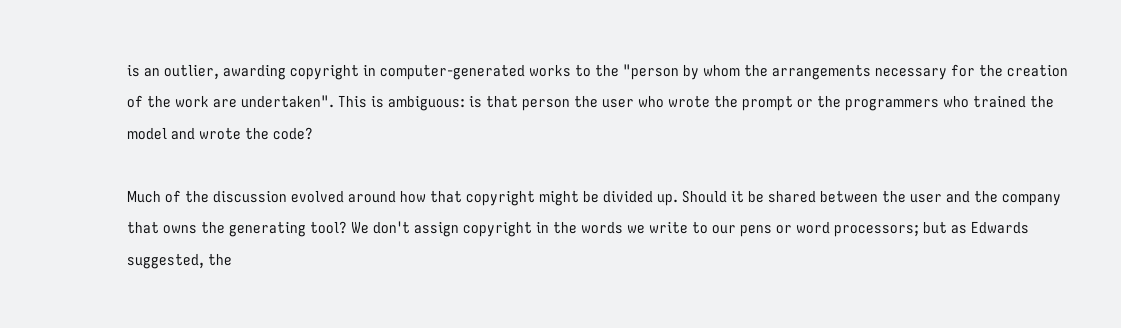is an outlier, awarding copyright in computer-generated works to the "person by whom the arrangements necessary for the creation of the work are undertaken". This is ambiguous: is that person the user who wrote the prompt or the programmers who trained the model and wrote the code?

Much of the discussion evolved around how that copyright might be divided up. Should it be shared between the user and the company that owns the generating tool? We don't assign copyright in the words we write to our pens or word processors; but as Edwards suggested, the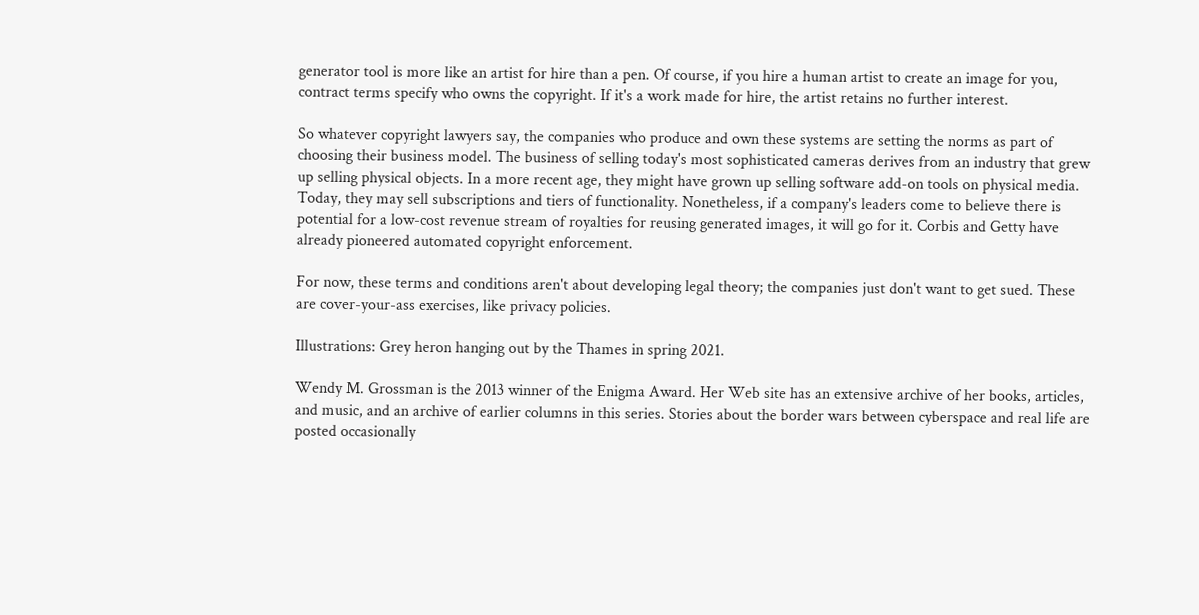generator tool is more like an artist for hire than a pen. Of course, if you hire a human artist to create an image for you, contract terms specify who owns the copyright. If it's a work made for hire, the artist retains no further interest.

So whatever copyright lawyers say, the companies who produce and own these systems are setting the norms as part of choosing their business model. The business of selling today's most sophisticated cameras derives from an industry that grew up selling physical objects. In a more recent age, they might have grown up selling software add-on tools on physical media. Today, they may sell subscriptions and tiers of functionality. Nonetheless, if a company's leaders come to believe there is potential for a low-cost revenue stream of royalties for reusing generated images, it will go for it. Corbis and Getty have already pioneered automated copyright enforcement.

For now, these terms and conditions aren't about developing legal theory; the companies just don't want to get sued. These are cover-your-ass exercises, like privacy policies.

Illustrations: Grey heron hanging out by the Thames in spring 2021.

Wendy M. Grossman is the 2013 winner of the Enigma Award. Her Web site has an extensive archive of her books, articles, and music, and an archive of earlier columns in this series. Stories about the border wars between cyberspace and real life are posted occasionally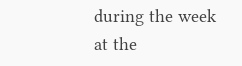during the week at the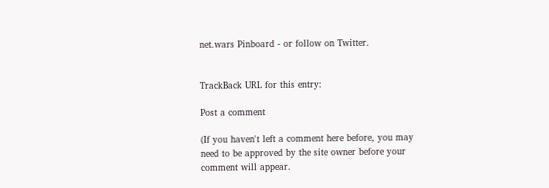net.wars Pinboard - or follow on Twitter.


TrackBack URL for this entry:

Post a comment

(If you haven't left a comment here before, you may need to be approved by the site owner before your comment will appear.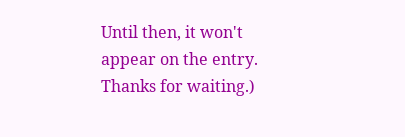Until then, it won't appear on the entry. Thanks for waiting.)